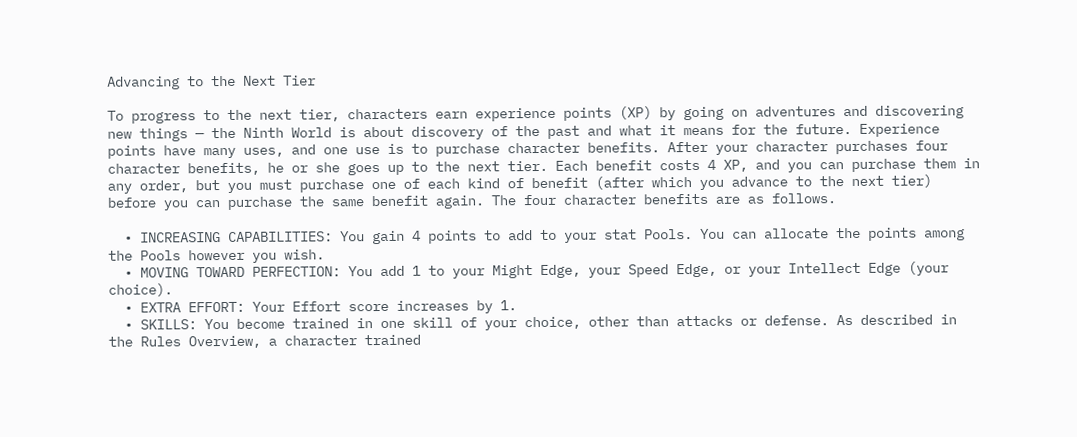Advancing to the Next Tier

To progress to the next tier, characters earn experience points (XP) by going on adventures and discovering new things — the Ninth World is about discovery of the past and what it means for the future. Experience points have many uses, and one use is to purchase character benefits. After your character purchases four character benefits, he or she goes up to the next tier. Each benefit costs 4 XP, and you can purchase them in any order, but you must purchase one of each kind of benefit (after which you advance to the next tier) before you can purchase the same benefit again. The four character benefits are as follows.

  • INCREASING CAPABILITIES: You gain 4 points to add to your stat Pools. You can allocate the points among the Pools however you wish.
  • MOVING TOWARD PERFECTION: You add 1 to your Might Edge, your Speed Edge, or your Intellect Edge (your choice).
  • EXTRA EFFORT: Your Effort score increases by 1.
  • SKILLS: You become trained in one skill of your choice, other than attacks or defense. As described in the Rules Overview, a character trained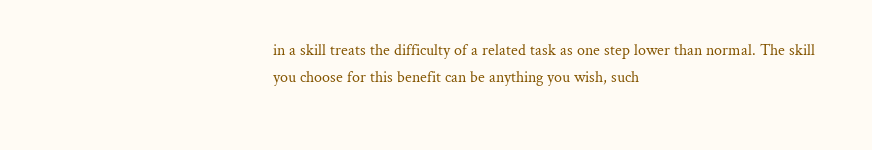in a skill treats the difficulty of a related task as one step lower than normal. The skill you choose for this benefit can be anything you wish, such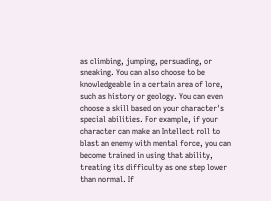as climbing, jumping, persuading, or sneaking. You can also choose to be knowledgeable in a certain area of lore, such as history or geology. You can even choose a skill based on your character's special abilities. For example, if your character can make an Intellect roll to blast an enemy with mental force, you can become trained in using that ability, treating its difficulty as one step lower than normal. If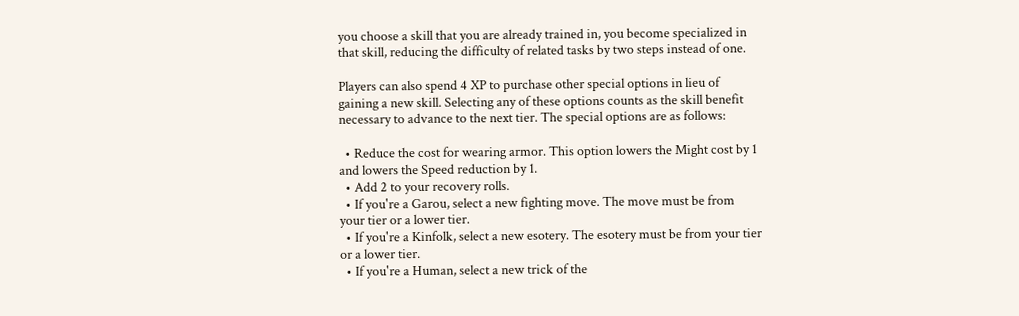you choose a skill that you are already trained in, you become specialized in that skill, reducing the difficulty of related tasks by two steps instead of one.

Players can also spend 4 XP to purchase other special options in lieu of gaining a new skill. Selecting any of these options counts as the skill benefit necessary to advance to the next tier. The special options are as follows:

  • Reduce the cost for wearing armor. This option lowers the Might cost by 1 and lowers the Speed reduction by 1.
  • Add 2 to your recovery rolls.
  • If you're a Garou, select a new fighting move. The move must be from your tier or a lower tier.
  • If you're a Kinfolk, select a new esotery. The esotery must be from your tier or a lower tier.
  • If you're a Human, select a new trick of the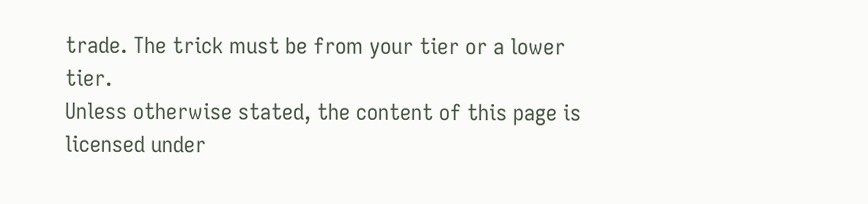trade. The trick must be from your tier or a lower tier.
Unless otherwise stated, the content of this page is licensed under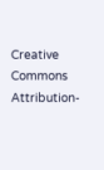Creative Commons Attribution-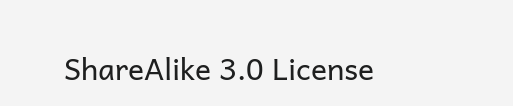ShareAlike 3.0 License